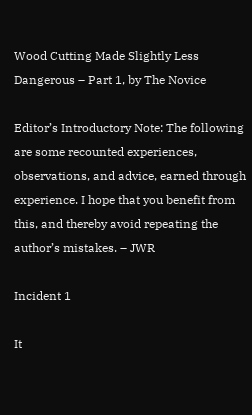Wood Cutting Made Slightly Less Dangerous – Part 1, by The Novice

Editor’s Introductory Note: The following are some recounted experiences, observations, and advice, earned through experience. I hope that you benefit from this, and thereby avoid repeating the author’s mistakes. – JWR

Incident 1

It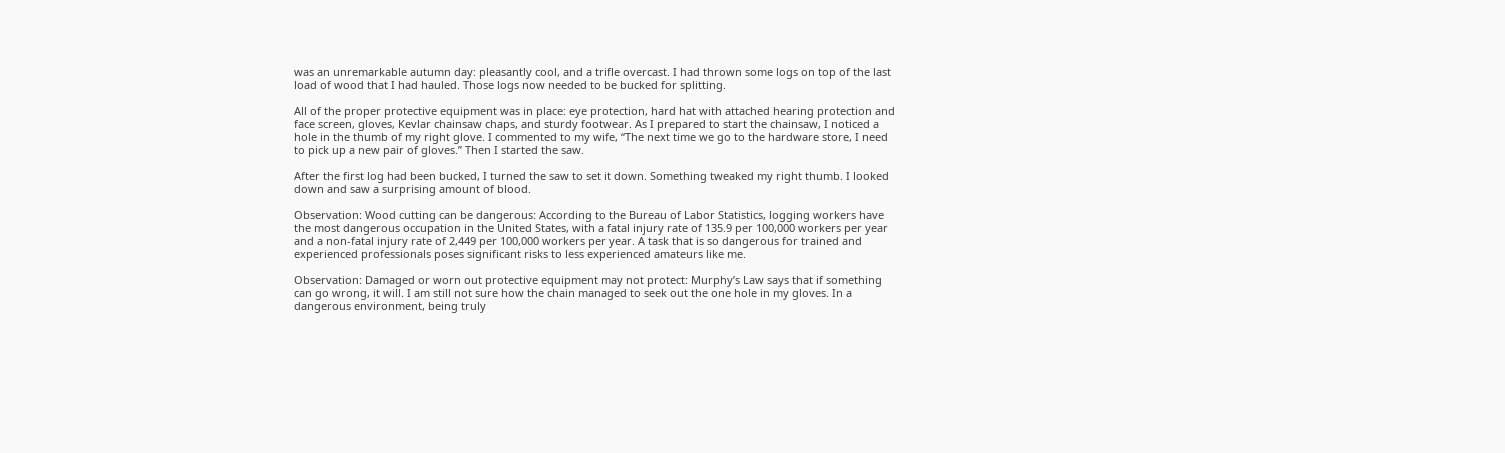was an unremarkable autumn day: pleasantly cool, and a trifle overcast. I had thrown some logs on top of the last load of wood that I had hauled. Those logs now needed to be bucked for splitting.

All of the proper protective equipment was in place: eye protection, hard hat with attached hearing protection and face screen, gloves, Kevlar chainsaw chaps, and sturdy footwear. As I prepared to start the chainsaw, I noticed a hole in the thumb of my right glove. I commented to my wife, “The next time we go to the hardware store, I need to pick up a new pair of gloves.” Then I started the saw.

After the first log had been bucked, I turned the saw to set it down. Something tweaked my right thumb. I looked down and saw a surprising amount of blood.

Observation: Wood cutting can be dangerous: According to the Bureau of Labor Statistics, logging workers have the most dangerous occupation in the United States, with a fatal injury rate of 135.9 per 100,000 workers per year and a non-fatal injury rate of 2,449 per 100,000 workers per year. A task that is so dangerous for trained and experienced professionals poses significant risks to less experienced amateurs like me.

Observation: Damaged or worn out protective equipment may not protect: Murphy’s Law says that if something can go wrong, it will. I am still not sure how the chain managed to seek out the one hole in my gloves. In a dangerous environment, being truly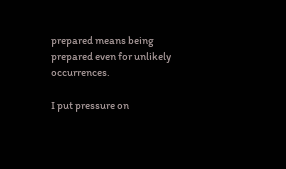prepared means being prepared even for unlikely occurrences.

I put pressure on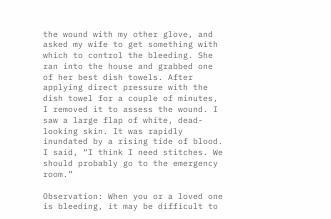the wound with my other glove, and asked my wife to get something with which to control the bleeding. She ran into the house and grabbed one of her best dish towels. After applying direct pressure with the dish towel for a couple of minutes, I removed it to assess the wound. I saw a large flap of white, dead-looking skin. It was rapidly inundated by a rising tide of blood. I said, “I think I need stitches. We should probably go to the emergency room.”

Observation: When you or a loved one is bleeding, it may be difficult to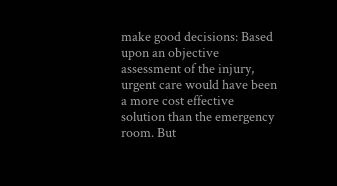make good decisions: Based upon an objective assessment of the injury, urgent care would have been a more cost effective solution than the emergency room. But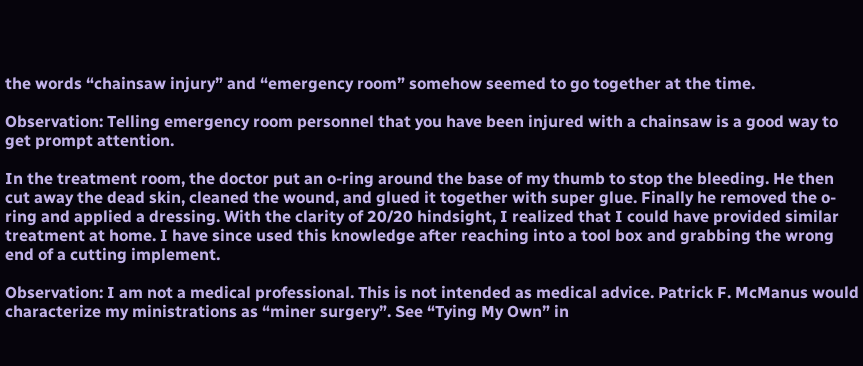the words “chainsaw injury” and “emergency room” somehow seemed to go together at the time.

Observation: Telling emergency room personnel that you have been injured with a chainsaw is a good way to get prompt attention.

In the treatment room, the doctor put an o-ring around the base of my thumb to stop the bleeding. He then cut away the dead skin, cleaned the wound, and glued it together with super glue. Finally he removed the o-ring and applied a dressing. With the clarity of 20/20 hindsight, I realized that I could have provided similar treatment at home. I have since used this knowledge after reaching into a tool box and grabbing the wrong end of a cutting implement.

Observation: I am not a medical professional. This is not intended as medical advice. Patrick F. McManus would characterize my ministrations as “miner surgery”. See “Tying My Own” in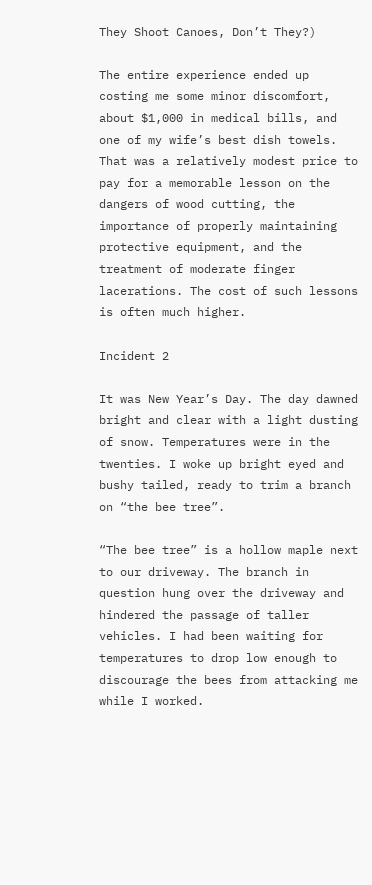They Shoot Canoes, Don’t They?)

The entire experience ended up costing me some minor discomfort, about $1,000 in medical bills, and one of my wife’s best dish towels. That was a relatively modest price to pay for a memorable lesson on the dangers of wood cutting, the importance of properly maintaining protective equipment, and the treatment of moderate finger lacerations. The cost of such lessons is often much higher.

Incident 2

It was New Year’s Day. The day dawned bright and clear with a light dusting of snow. Temperatures were in the twenties. I woke up bright eyed and bushy tailed, ready to trim a branch on “the bee tree”.

“The bee tree” is a hollow maple next to our driveway. The branch in question hung over the driveway and hindered the passage of taller vehicles. I had been waiting for temperatures to drop low enough to discourage the bees from attacking me while I worked.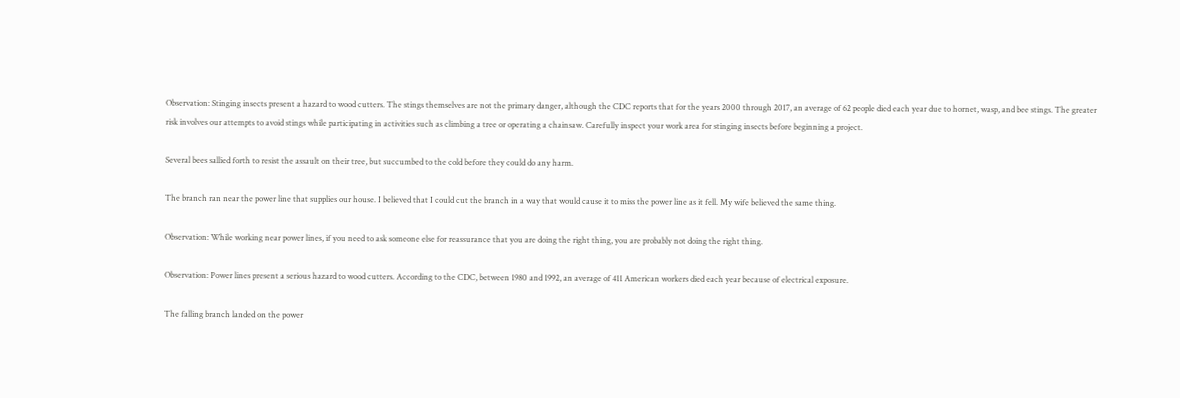Observation: Stinging insects present a hazard to wood cutters. The stings themselves are not the primary danger, although the CDC reports that for the years 2000 through 2017, an average of 62 people died each year due to hornet, wasp, and bee stings. The greater risk involves our attempts to avoid stings while participating in activities such as climbing a tree or operating a chainsaw. Carefully inspect your work area for stinging insects before beginning a project.

Several bees sallied forth to resist the assault on their tree, but succumbed to the cold before they could do any harm.

The branch ran near the power line that supplies our house. I believed that I could cut the branch in a way that would cause it to miss the power line as it fell. My wife believed the same thing.

Observation: While working near power lines, if you need to ask someone else for reassurance that you are doing the right thing, you are probably not doing the right thing.

Observation: Power lines present a serious hazard to wood cutters. According to the CDC, between 1980 and 1992, an average of 411 American workers died each year because of electrical exposure.

The falling branch landed on the power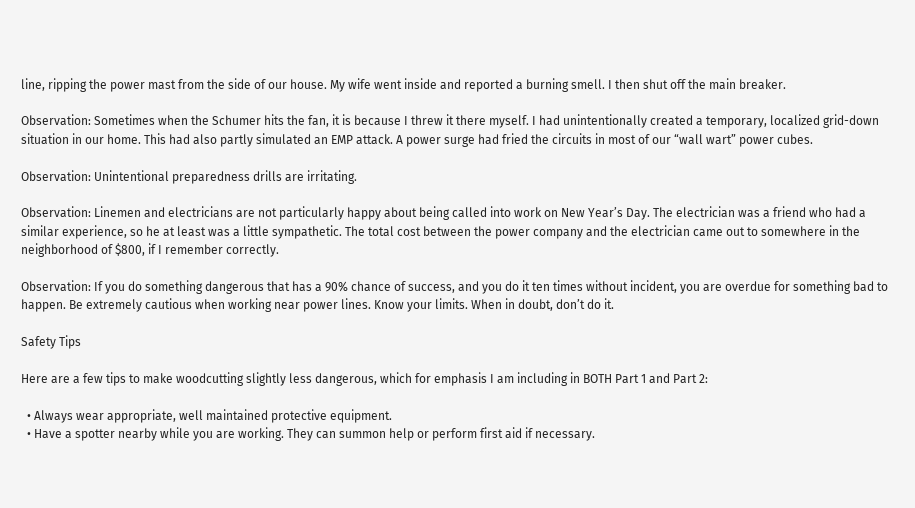line, ripping the power mast from the side of our house. My wife went inside and reported a burning smell. I then shut off the main breaker.

Observation: Sometimes when the Schumer hits the fan, it is because I threw it there myself. I had unintentionally created a temporary, localized grid-down situation in our home. This had also partly simulated an EMP attack. A power surge had fried the circuits in most of our “wall wart” power cubes.

Observation: Unintentional preparedness drills are irritating.

Observation: Linemen and electricians are not particularly happy about being called into work on New Year’s Day. The electrician was a friend who had a similar experience, so he at least was a little sympathetic. The total cost between the power company and the electrician came out to somewhere in the neighborhood of $800, if I remember correctly.

Observation: If you do something dangerous that has a 90% chance of success, and you do it ten times without incident, you are overdue for something bad to happen. Be extremely cautious when working near power lines. Know your limits. When in doubt, don’t do it.

Safety Tips

Here are a few tips to make woodcutting slightly less dangerous, which for emphasis I am including in BOTH Part 1 and Part 2:

  • Always wear appropriate, well maintained protective equipment.
  • Have a spotter nearby while you are working. They can summon help or perform first aid if necessary.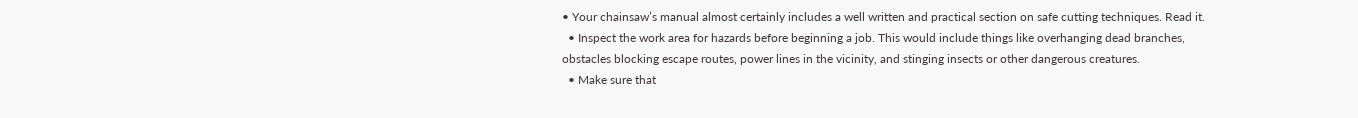• Your chainsaw’s manual almost certainly includes a well written and practical section on safe cutting techniques. Read it.
  • Inspect the work area for hazards before beginning a job. This would include things like overhanging dead branches, obstacles blocking escape routes, power lines in the vicinity, and stinging insects or other dangerous creatures.
  • Make sure that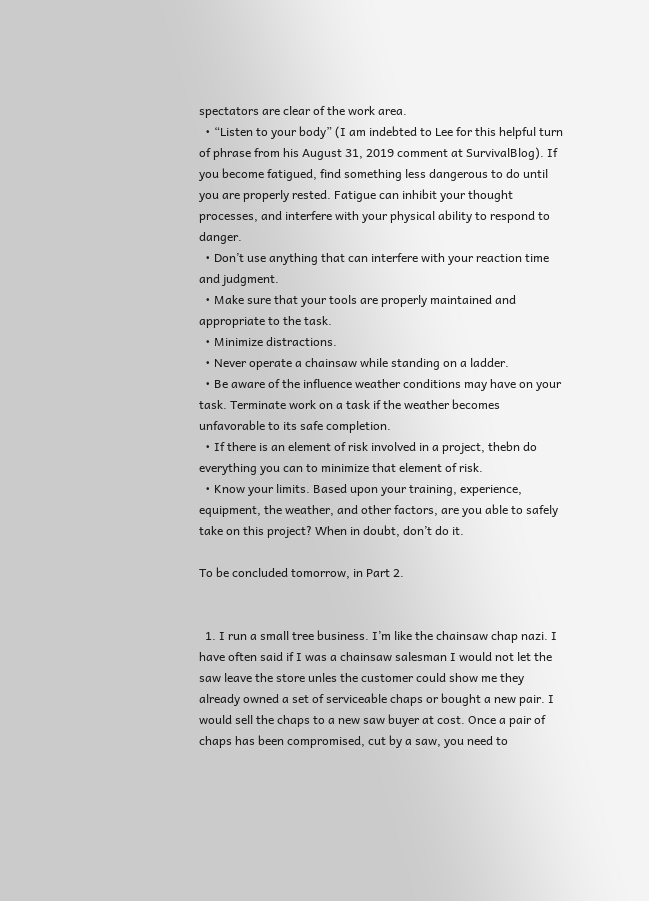spectators are clear of the work area.
  • “Listen to your body” (I am indebted to Lee for this helpful turn of phrase from his August 31, 2019 comment at SurvivalBlog). If you become fatigued, find something less dangerous to do until you are properly rested. Fatigue can inhibit your thought processes, and interfere with your physical ability to respond to danger.
  • Don’t use anything that can interfere with your reaction time and judgment.
  • Make sure that your tools are properly maintained and appropriate to the task.
  • Minimize distractions.
  • Never operate a chainsaw while standing on a ladder.
  • Be aware of the influence weather conditions may have on your task. Terminate work on a task if the weather becomes unfavorable to its safe completion.
  • If there is an element of risk involved in a project, thebn do everything you can to minimize that element of risk.
  • Know your limits. Based upon your training, experience, equipment, the weather, and other factors, are you able to safely take on this project? When in doubt, don’t do it.

To be concluded tomorrow, in Part 2.


  1. I run a small tree business. I’m like the chainsaw chap nazi. I have often said if I was a chainsaw salesman I would not let the saw leave the store unles the customer could show me they already owned a set of serviceable chaps or bought a new pair. I would sell the chaps to a new saw buyer at cost. Once a pair of chaps has been compromised, cut by a saw, you need to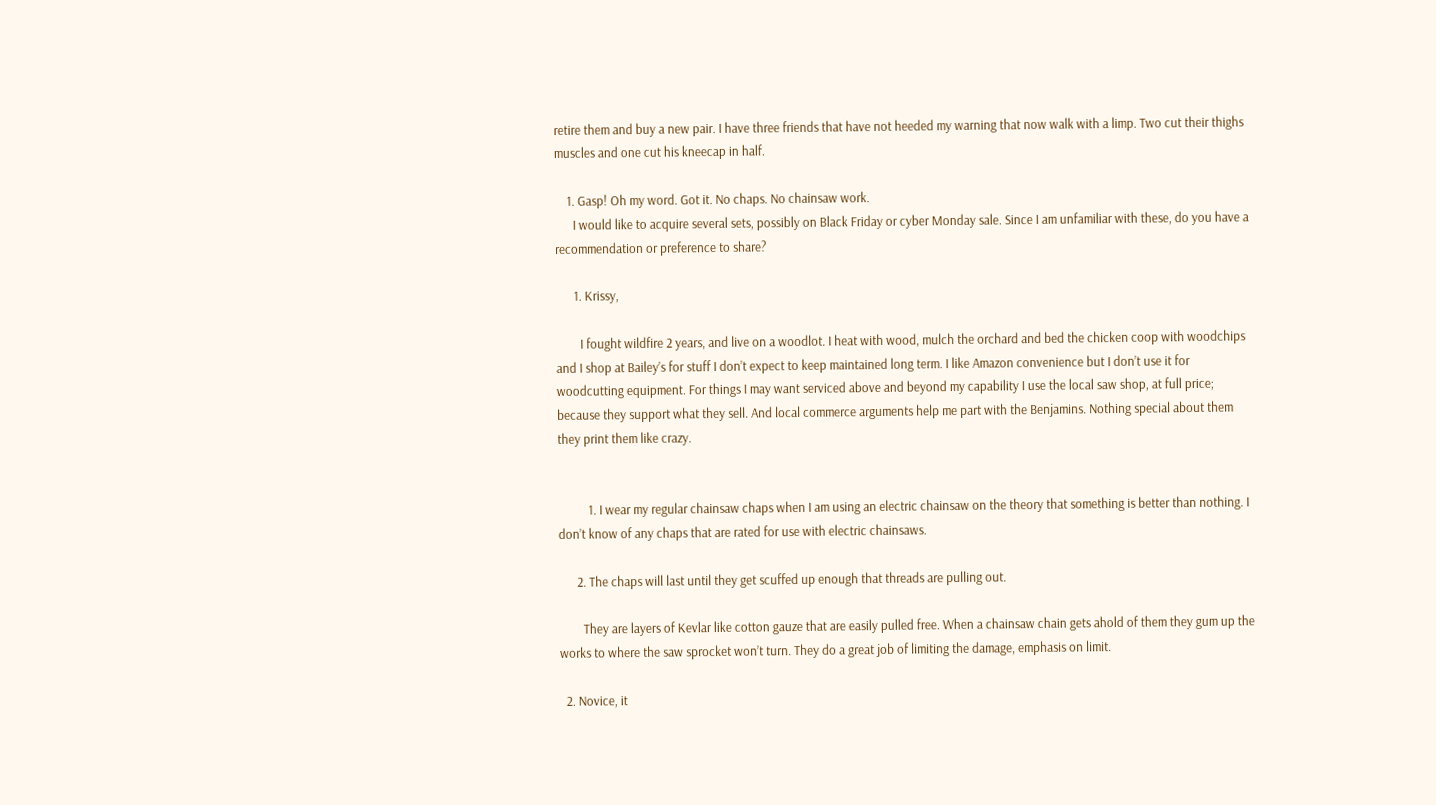retire them and buy a new pair. I have three friends that have not heeded my warning that now walk with a limp. Two cut their thighs muscles and one cut his kneecap in half.

    1. Gasp! Oh my word. Got it. No chaps. No chainsaw work.
      I would like to acquire several sets, possibly on Black Friday or cyber Monday sale. Since I am unfamiliar with these, do you have a recommendation or preference to share?

      1. Krissy,

        I fought wildfire 2 years, and live on a woodlot. I heat with wood, mulch the orchard and bed the chicken coop with woodchips and I shop at Bailey’s for stuff I don’t expect to keep maintained long term. I like Amazon convenience but I don’t use it for woodcutting equipment. For things I may want serviced above and beyond my capability I use the local saw shop, at full price; because they support what they sell. And local commerce arguments help me part with the Benjamins. Nothing special about them they print them like crazy.


          1. I wear my regular chainsaw chaps when I am using an electric chainsaw on the theory that something is better than nothing. I don’t know of any chaps that are rated for use with electric chainsaws.

      2. The chaps will last until they get scuffed up enough that threads are pulling out.

        They are layers of Kevlar like cotton gauze that are easily pulled free. When a chainsaw chain gets ahold of them they gum up the works to where the saw sprocket won’t turn. They do a great job of limiting the damage, emphasis on limit.

  2. Novice, it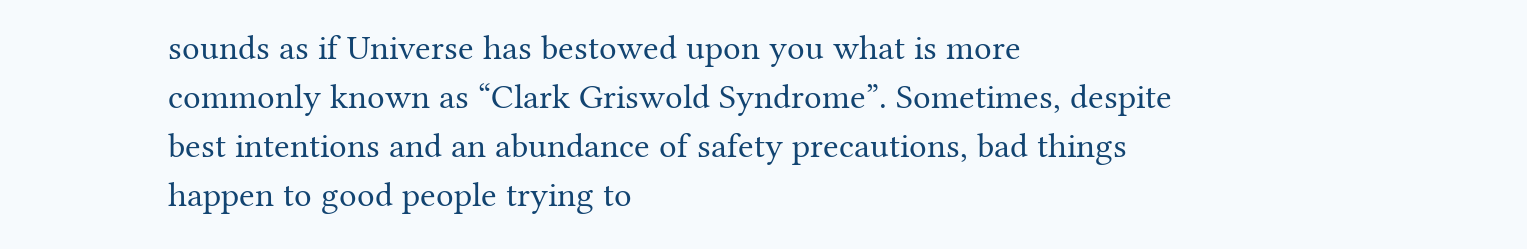sounds as if Universe has bestowed upon you what is more commonly known as “Clark Griswold Syndrome”. Sometimes, despite best intentions and an abundance of safety precautions, bad things happen to good people trying to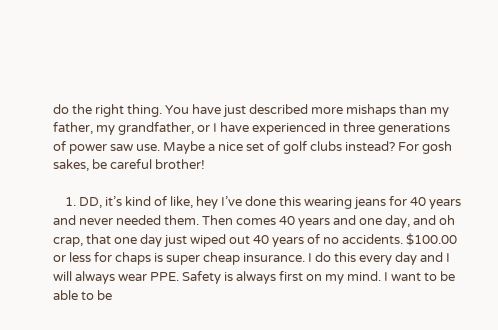do the right thing. You have just described more mishaps than my father, my grandfather, or I have experienced in three generations of power saw use. Maybe a nice set of golf clubs instead? For gosh sakes, be careful brother!

    1. DD, it’s kind of like, hey I’ve done this wearing jeans for 40 years and never needed them. Then comes 40 years and one day, and oh crap, that one day just wiped out 40 years of no accidents. $100.00 or less for chaps is super cheap insurance. I do this every day and I will always wear PPE. Safety is always first on my mind. I want to be able to be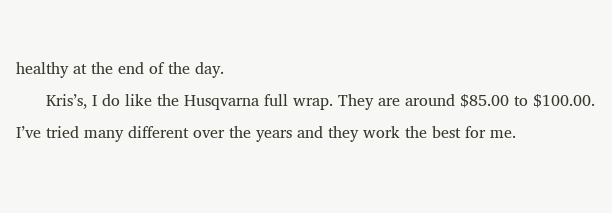healthy at the end of the day.
      Kris’s, I do like the Husqvarna full wrap. They are around $85.00 to $100.00. I’ve tried many different over the years and they work the best for me.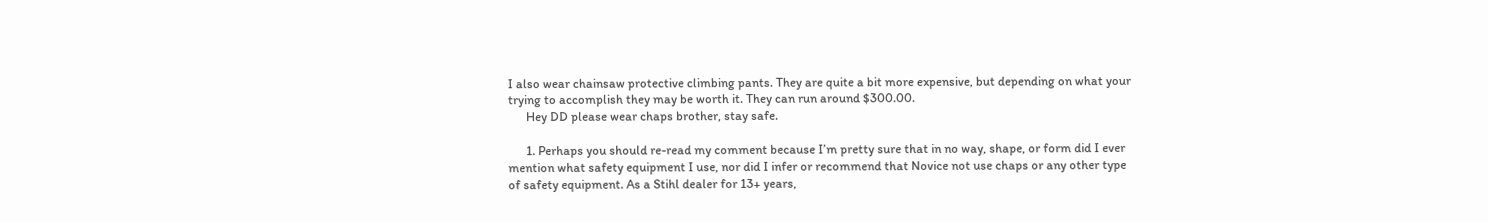I also wear chainsaw protective climbing pants. They are quite a bit more expensive, but depending on what your trying to accomplish they may be worth it. They can run around $300.00.
      Hey DD please wear chaps brother, stay safe.

      1. Perhaps you should re-read my comment because I’m pretty sure that in no way, shape, or form did I ever mention what safety equipment I use, nor did I infer or recommend that Novice not use chaps or any other type of safety equipment. As a Stihl dealer for 13+ years,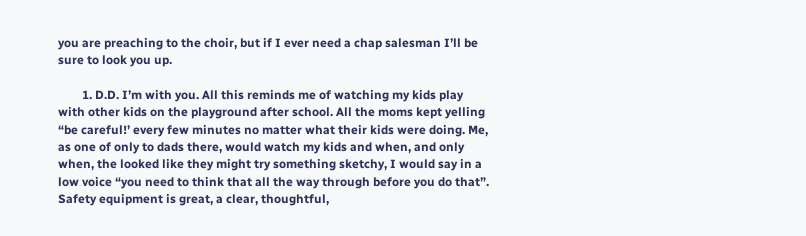you are preaching to the choir, but if I ever need a chap salesman I’ll be sure to look you up.

        1. D.D. I’m with you. All this reminds me of watching my kids play with other kids on the playground after school. All the moms kept yelling “be careful!’ every few minutes no matter what their kids were doing. Me, as one of only to dads there, would watch my kids and when, and only when, the looked like they might try something sketchy, I would say in a low voice “you need to think that all the way through before you do that”. Safety equipment is great, a clear, thoughtful,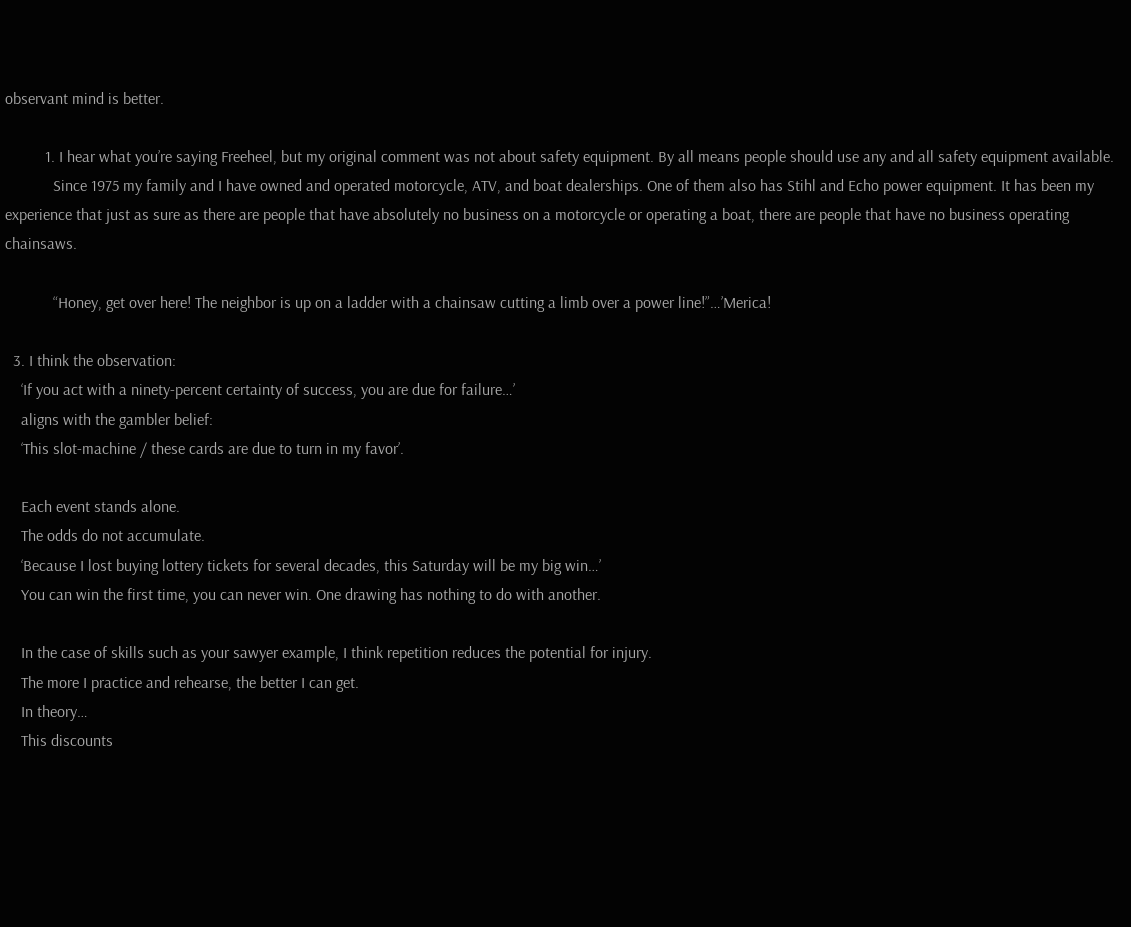observant mind is better.

          1. I hear what you’re saying Freeheel, but my original comment was not about safety equipment. By all means people should use any and all safety equipment available.
            Since 1975 my family and I have owned and operated motorcycle, ATV, and boat dealerships. One of them also has Stihl and Echo power equipment. It has been my experience that just as sure as there are people that have absolutely no business on a motorcycle or operating a boat, there are people that have no business operating chainsaws.

            “Honey, get over here! The neighbor is up on a ladder with a chainsaw cutting a limb over a power line!”…’Merica!

  3. I think the observation:
    ‘If you act with a ninety-percent certainty of success, you are due for failure…’
    aligns with the gambler belief:
    ‘This slot-machine / these cards are due to turn in my favor’.

    Each event stands alone.
    The odds do not accumulate.
    ‘Because I lost buying lottery tickets for several decades, this Saturday will be my big win…’
    You can win the first time, you can never win. One drawing has nothing to do with another.

    In the case of skills such as your sawyer example, I think repetition reduces the potential for injury.
    The more I practice and rehearse, the better I can get.
    In theory…
    This discounts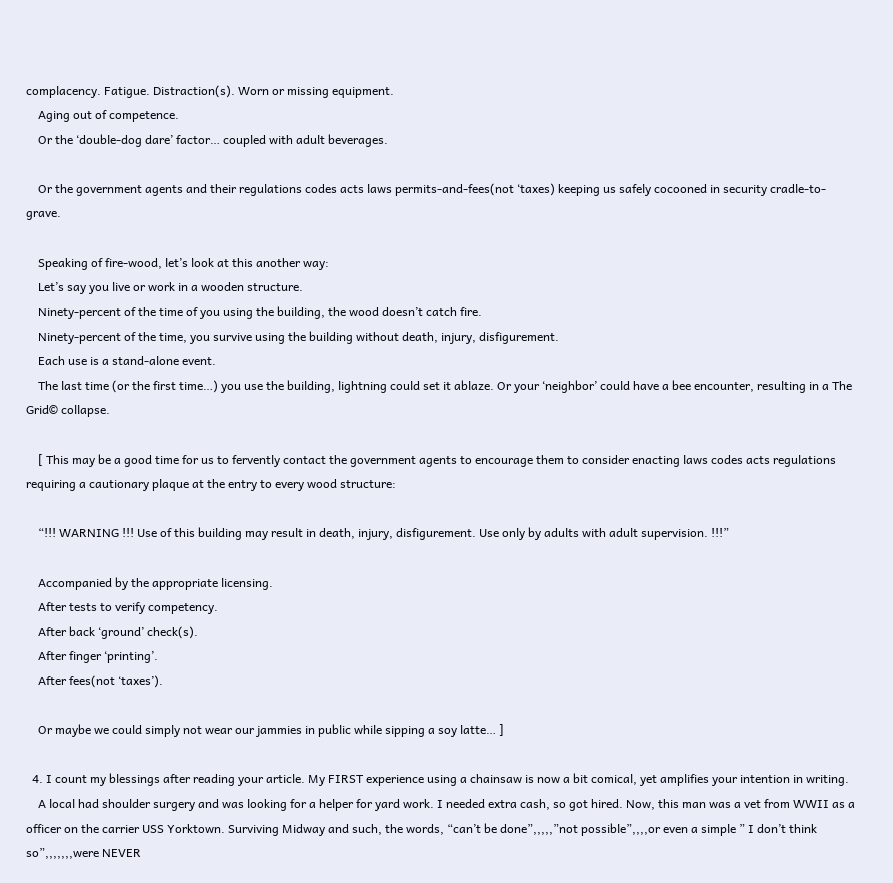complacency. Fatigue. Distraction(s). Worn or missing equipment.
    Aging out of competence.
    Or the ‘double-dog dare’ factor… coupled with adult beverages.

    Or the government agents and their regulations codes acts laws permits-and-fees(not ‘taxes) keeping us safely cocooned in security cradle-to-grave.

    Speaking of fire-wood, let’s look at this another way:
    Let’s say you live or work in a wooden structure.
    Ninety-percent of the time of you using the building, the wood doesn’t catch fire.
    Ninety-percent of the time, you survive using the building without death, injury, disfigurement.
    Each use is a stand-alone event.
    The last time (or the first time…) you use the building, lightning could set it ablaze. Or your ‘neighbor’ could have a bee encounter, resulting in a The Grid© collapse.

    [ This may be a good time for us to fervently contact the government agents to encourage them to consider enacting laws codes acts regulations requiring a cautionary plaque at the entry to every wood structure:

    “!!! WARNING !!! Use of this building may result in death, injury, disfigurement. Use only by adults with adult supervision. !!!”

    Accompanied by the appropriate licensing.
    After tests to verify competency.
    After back ‘ground’ check(s).
    After finger ‘printing’.
    After fees(not ‘taxes’).

    Or maybe we could simply not wear our jammies in public while sipping a soy latte… ]

  4. I count my blessings after reading your article. My FIRST experience using a chainsaw is now a bit comical, yet amplifies your intention in writing.
    A local had shoulder surgery and was looking for a helper for yard work. I needed extra cash, so got hired. Now, this man was a vet from WWII as a officer on the carrier USS Yorktown. Surviving Midway and such, the words, “can’t be done”,,,,,”not possible”,,,,or even a simple ” I don’t think so”,,,,,,,were NEVER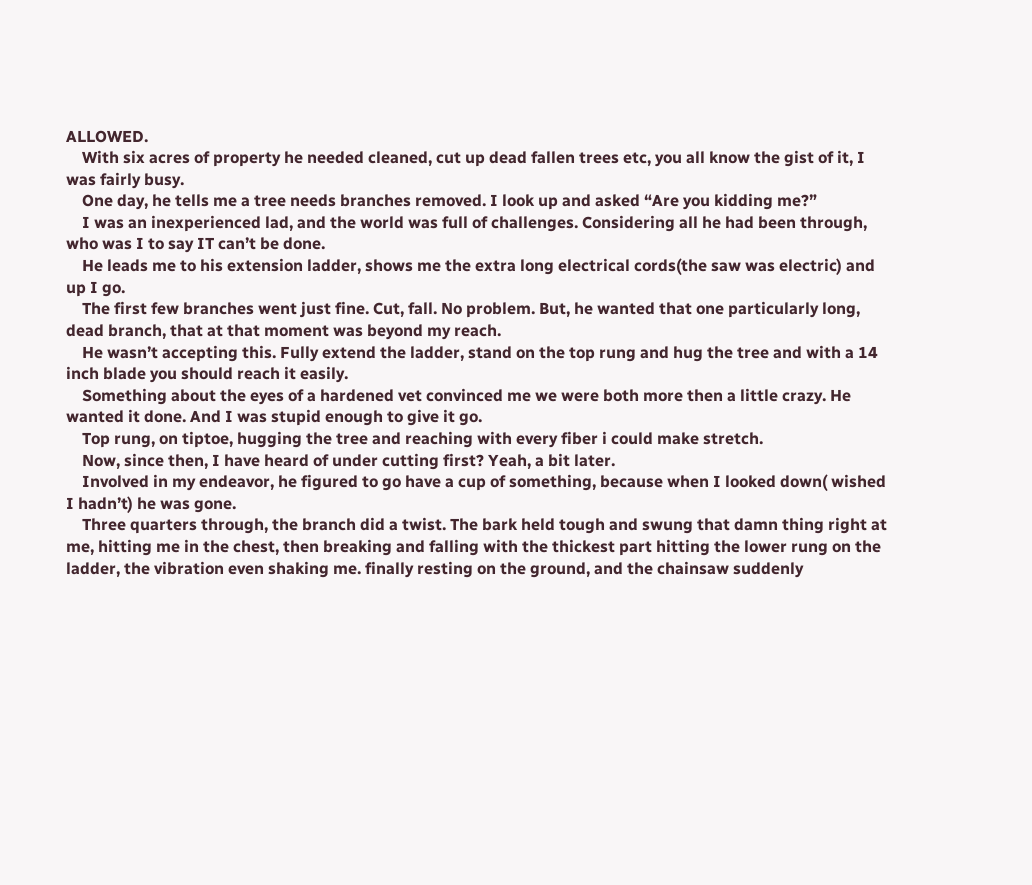ALLOWED.
    With six acres of property he needed cleaned, cut up dead fallen trees etc, you all know the gist of it, I was fairly busy.
    One day, he tells me a tree needs branches removed. I look up and asked “Are you kidding me?”
    I was an inexperienced lad, and the world was full of challenges. Considering all he had been through, who was I to say IT can’t be done.
    He leads me to his extension ladder, shows me the extra long electrical cords(the saw was electric) and up I go.
    The first few branches went just fine. Cut, fall. No problem. But, he wanted that one particularly long, dead branch, that at that moment was beyond my reach.
    He wasn’t accepting this. Fully extend the ladder, stand on the top rung and hug the tree and with a 14 inch blade you should reach it easily.
    Something about the eyes of a hardened vet convinced me we were both more then a little crazy. He wanted it done. And I was stupid enough to give it go.
    Top rung, on tiptoe, hugging the tree and reaching with every fiber i could make stretch.
    Now, since then, I have heard of under cutting first? Yeah, a bit later.
    Involved in my endeavor, he figured to go have a cup of something, because when I looked down( wished I hadn’t) he was gone.
    Three quarters through, the branch did a twist. The bark held tough and swung that damn thing right at me, hitting me in the chest, then breaking and falling with the thickest part hitting the lower rung on the ladder, the vibration even shaking me. finally resting on the ground, and the chainsaw suddenly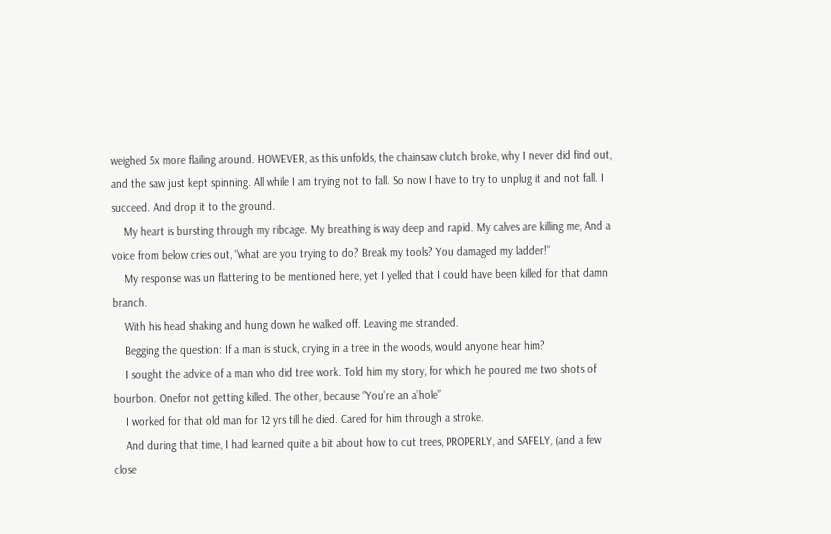weighed 5x more flailing around. HOWEVER, as this unfolds, the chainsaw clutch broke, why I never did find out, and the saw just kept spinning. All while I am trying not to fall. So now I have to try to unplug it and not fall. I succeed. And drop it to the ground.
    My heart is bursting through my ribcage. My breathing is way deep and rapid. My calves are killing me, And a voice from below cries out, “what are you trying to do? Break my tools? You damaged my ladder!”
    My response was un flattering to be mentioned here, yet I yelled that I could have been killed for that damn branch.
    With his head shaking and hung down he walked off. Leaving me stranded.
    Begging the question: If a man is stuck, crying in a tree in the woods, would anyone hear him?
    I sought the advice of a man who did tree work. Told him my story, for which he poured me two shots of bourbon. Onefor not getting killed. The other, because “You’re an a’hole”
    I worked for that old man for 12 yrs till he died. Cared for him through a stroke.
    And during that time, I had learned quite a bit about how to cut trees, PROPERLY, and SAFELY, (and a few close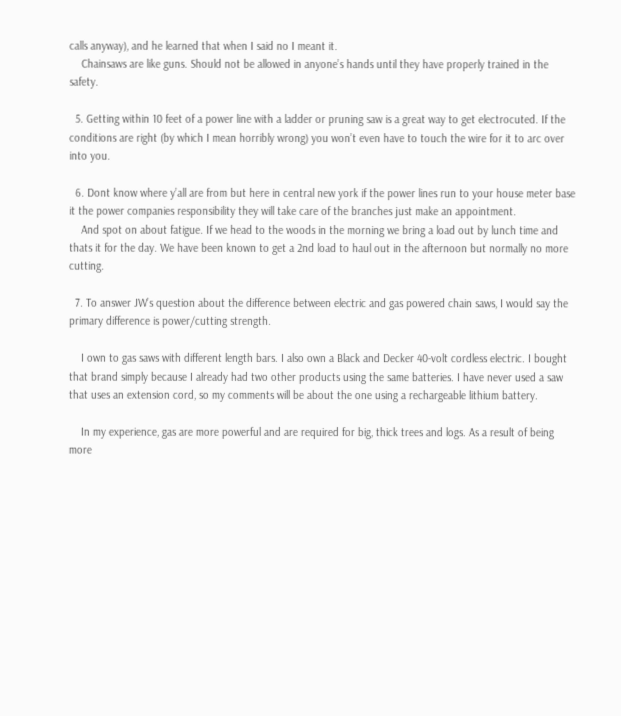calls anyway), and he learned that when I said no I meant it.
    Chainsaws are like guns. Should not be allowed in anyone’s hands until they have properly trained in the safety.

  5. Getting within 10 feet of a power line with a ladder or pruning saw is a great way to get electrocuted. If the conditions are right (by which I mean horribly wrong) you won’t even have to touch the wire for it to arc over into you.

  6. Dont know where y’all are from but here in central new york if the power lines run to your house meter base it the power companies responsibility they will take care of the branches just make an appointment.
    And spot on about fatigue. If we head to the woods in the morning we bring a load out by lunch time and thats it for the day. We have been known to get a 2nd load to haul out in the afternoon but normally no more cutting.

  7. To answer JW’s question about the difference between electric and gas powered chain saws, I would say the primary difference is power/cutting strength.

    I own to gas saws with different length bars. I also own a Black and Decker 40-volt cordless electric. I bought that brand simply because I already had two other products using the same batteries. I have never used a saw that uses an extension cord, so my comments will be about the one using a rechargeable lithium battery.

    In my experience, gas are more powerful and are required for big, thick trees and logs. As a result of being more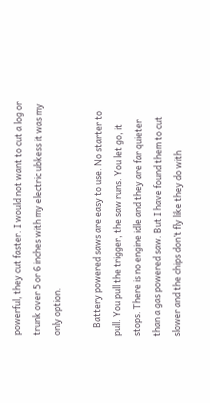powerful, they cut faster. I would not want to cut a log or trunk over 5 or 6 inches with my electric ubkess it was my only option.

    Battery powered saws are easy to use. No starter to pull. You pull the trigger, the saw runs. You let go, it stops. There is no engine idle and they are far quieter than a gas powered saw. But I have found them to cut slower and the chips don’t fly like they do with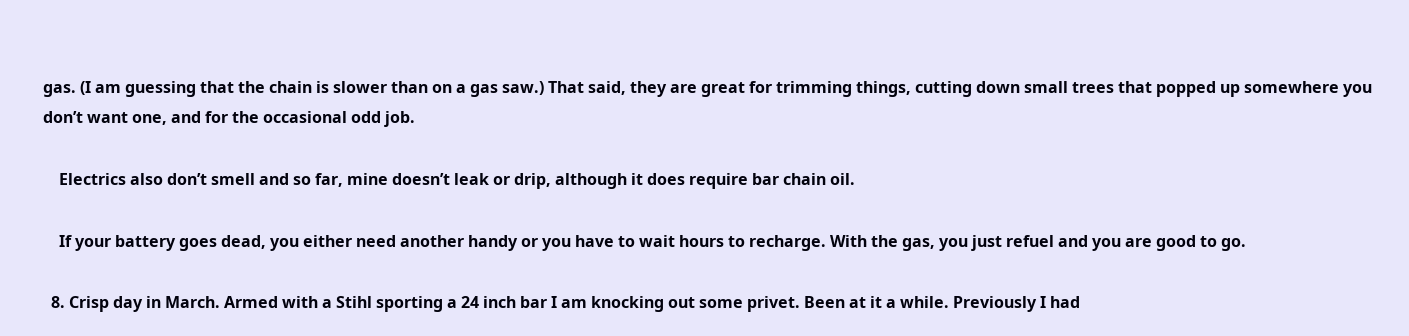gas. (I am guessing that the chain is slower than on a gas saw.) That said, they are great for trimming things, cutting down small trees that popped up somewhere you don’t want one, and for the occasional odd job.

    Electrics also don’t smell and so far, mine doesn’t leak or drip, although it does require bar chain oil.

    If your battery goes dead, you either need another handy or you have to wait hours to recharge. With the gas, you just refuel and you are good to go.

  8. Crisp day in March. Armed with a Stihl sporting a 24 inch bar I am knocking out some privet. Been at it a while. Previously I had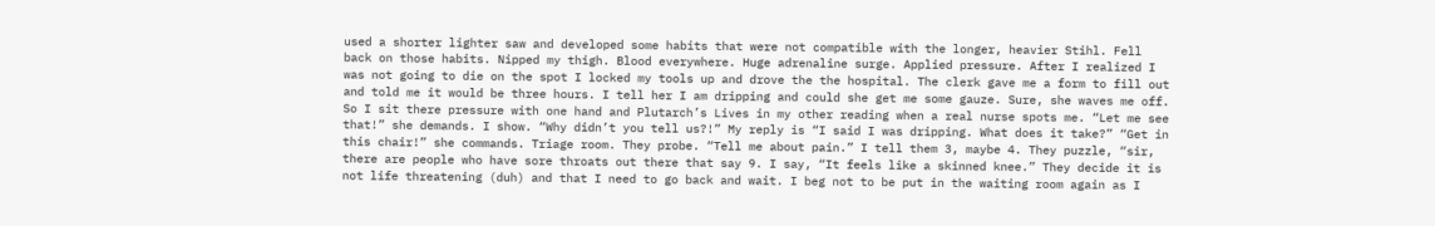used a shorter lighter saw and developed some habits that were not compatible with the longer, heavier Stihl. Fell back on those habits. Nipped my thigh. Blood everywhere. Huge adrenaline surge. Applied pressure. After I realized I was not going to die on the spot I locked my tools up and drove the the hospital. The clerk gave me a form to fill out and told me it would be three hours. I tell her I am dripping and could she get me some gauze. Sure, she waves me off. So I sit there pressure with one hand and Plutarch’s Lives in my other reading when a real nurse spots me. “Let me see that!” she demands. I show. “Why didn’t you tell us?!” My reply is “I said I was dripping. What does it take?” “Get in this chair!” she commands. Triage room. They probe. “Tell me about pain.” I tell them 3, maybe 4. They puzzle, “sir, there are people who have sore throats out there that say 9. I say, “It feels like a skinned knee.” They decide it is not life threatening (duh) and that I need to go back and wait. I beg not to be put in the waiting room again as I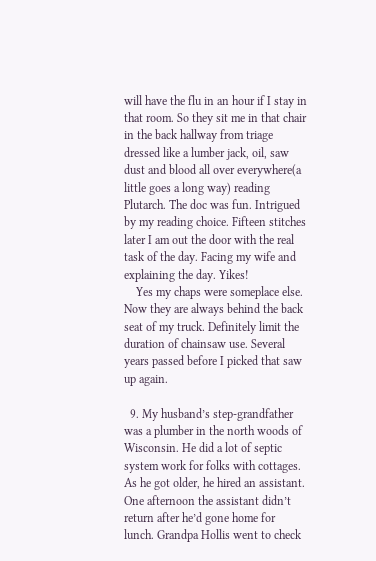will have the flu in an hour if I stay in that room. So they sit me in that chair in the back hallway from triage dressed like a lumber jack, oil, saw dust and blood all over everywhere(a little goes a long way) reading Plutarch. The doc was fun. Intrigued by my reading choice. Fifteen stitches later I am out the door with the real task of the day. Facing my wife and explaining the day. Yikes!
    Yes my chaps were someplace else. Now they are always behind the back seat of my truck. Definitely limit the duration of chainsaw use. Several years passed before I picked that saw up again.

  9. My husband’s step-grandfather was a plumber in the north woods of Wisconsin. He did a lot of septic system work for folks with cottages. As he got older, he hired an assistant. One afternoon the assistant didn’t return after he’d gone home for lunch. Grandpa Hollis went to check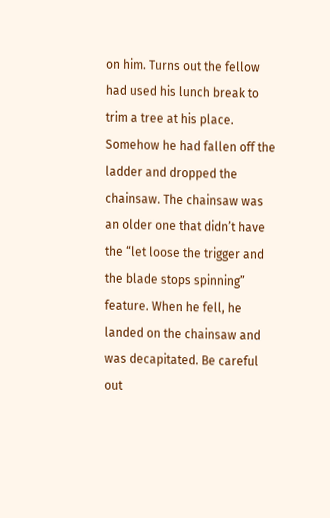on him. Turns out the fellow had used his lunch break to trim a tree at his place. Somehow he had fallen off the ladder and dropped the chainsaw. The chainsaw was an older one that didn’t have the “let loose the trigger and the blade stops spinning” feature. When he fell, he landed on the chainsaw and was decapitated. Be careful out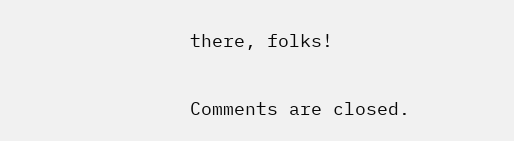there, folks!

Comments are closed.